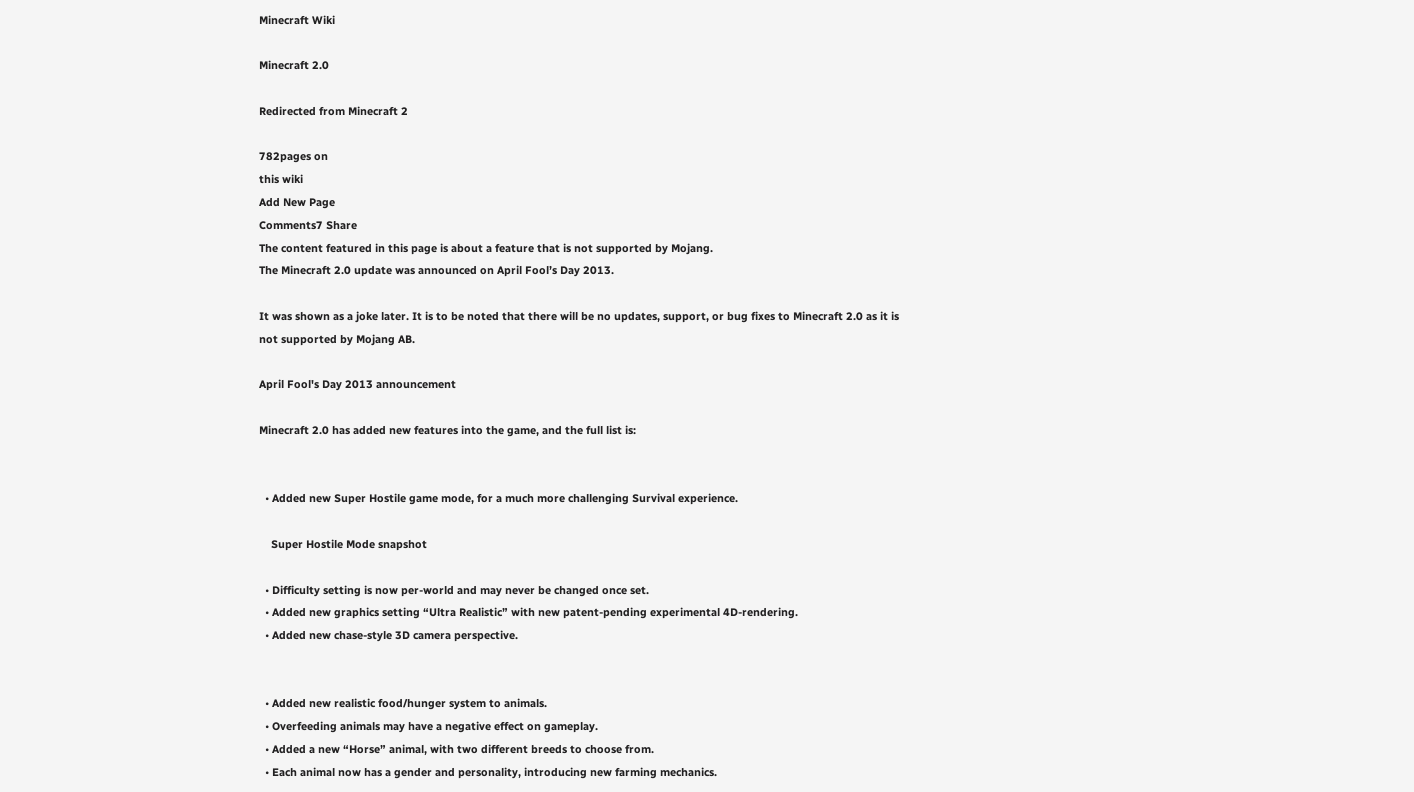Minecraft Wiki

Minecraft 2.0

Redirected from Minecraft 2

782pages on
this wiki
Add New Page
Comments7 Share
The content featured in this page is about a feature that is not supported by Mojang.
The Minecraft 2.0 update was announced on April Fool’s Day 2013.

It was shown as a joke later. It is to be noted that there will be no updates, support, or bug fixes to Minecraft 2.0 as it is not supported by Mojang AB.

April Fool's Day 2013 announcement

Minecraft 2.0 has added new features into the game, and the full list is:


  • Added new Super Hostile game mode, for a much more challenging Survival experience.

    Super Hostile Mode snapshot

  • Difficulty setting is now per-world and may never be changed once set.
  • Added new graphics setting “Ultra Realistic” with new patent-pending experimental 4D-rendering.
  • Added new chase-style 3D camera perspective.


  • Added new realistic food/hunger system to animals.
  • Overfeeding animals may have a negative effect on gameplay.
  • Added a new “Horse” animal, with two different breeds to choose from.
  • Each animal now has a gender and personality, introducing new farming mechanics.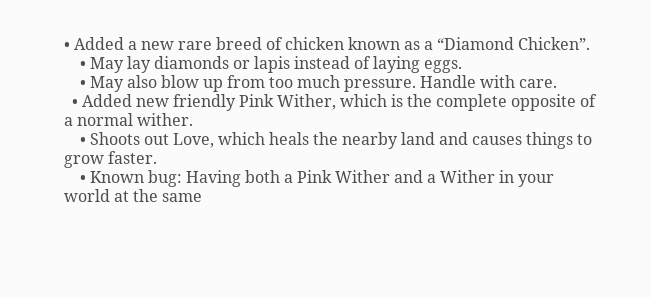• Added a new rare breed of chicken known as a “Diamond Chicken”.
    • May lay diamonds or lapis instead of laying eggs.
    • May also blow up from too much pressure. Handle with care.
  • Added new friendly Pink Wither, which is the complete opposite of a normal wither.
    • Shoots out Love, which heals the nearby land and causes things to grow faster.
    • Known bug: Having both a Pink Wither and a Wither in your world at the same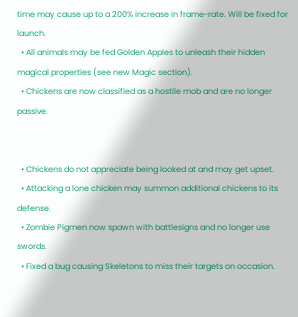time may cause up to a 200% increase in frame-rate. Will be fixed for launch.
  • All animals may be fed Golden Apples to unleash their hidden magical properties (see new Magic section).
  • Chickens are now classified as a hostile mob and are no longer passive.


  • Chickens do not appreciate being looked at and may get upset.
  • Attacking a lone chicken may summon additional chickens to its defense.
  • Zombie Pigmen now spawn with battlesigns and no longer use swords.
  • Fixed a bug causing Skeletons to miss their targets on occasion.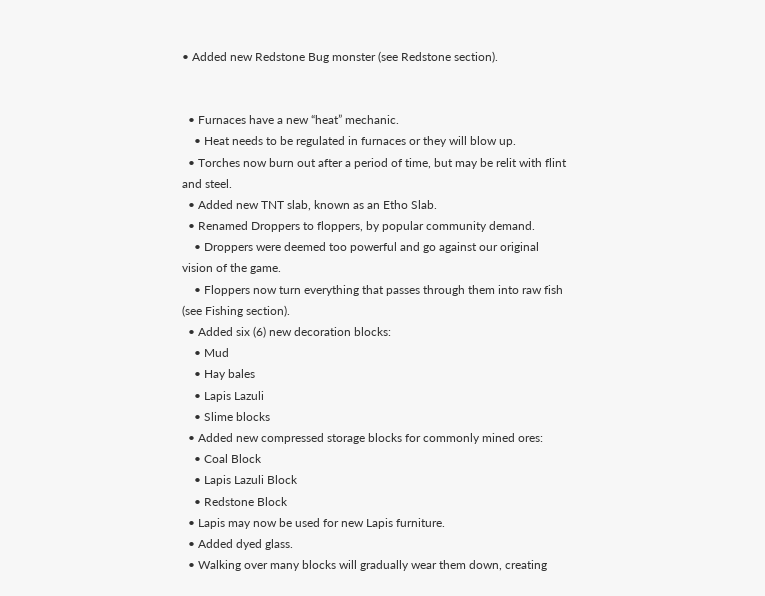• Added new Redstone Bug monster (see Redstone section).


  • Furnaces have a new “heat” mechanic.
    • Heat needs to be regulated in furnaces or they will blow up.
  • Torches now burn out after a period of time, but may be relit with flint and steel.
  • Added new TNT slab, known as an Etho Slab.
  • Renamed Droppers to floppers, by popular community demand.
    • Droppers were deemed too powerful and go against our original vision of the game.
    • Floppers now turn everything that passes through them into raw fish (see Fishing section).
  • Added six (6) new decoration blocks:
    • Mud
    • Hay bales
    • Lapis Lazuli
    • Slime blocks
  • Added new compressed storage blocks for commonly mined ores:
    • Coal Block
    • Lapis Lazuli Block
    • Redstone Block
  • Lapis may now be used for new Lapis furniture.
  • Added dyed glass.
  • Walking over many blocks will gradually wear them down, creating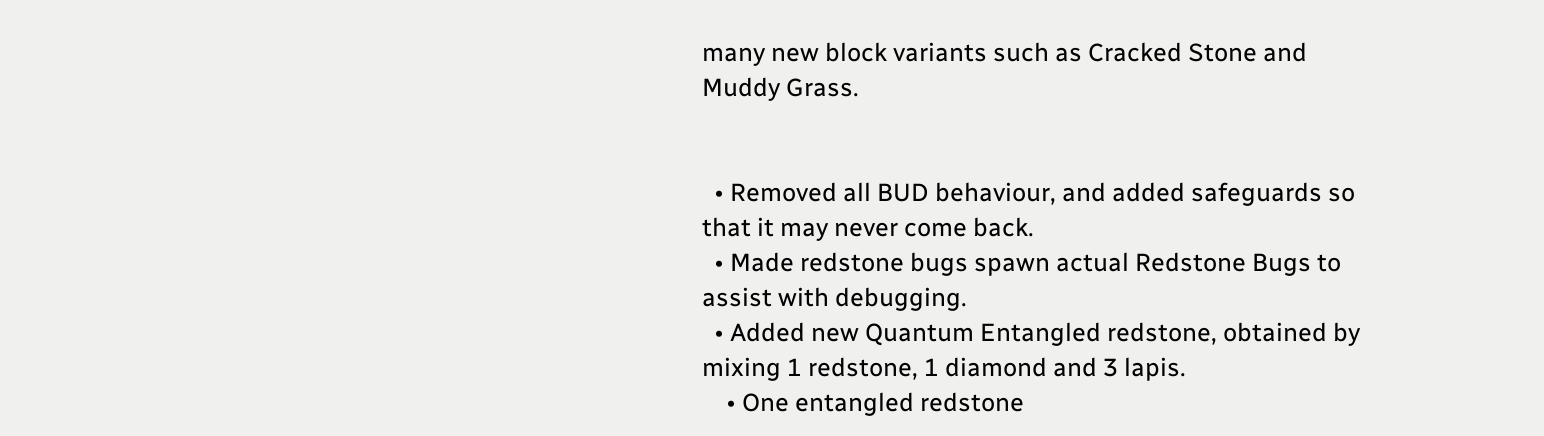many new block variants such as Cracked Stone and Muddy Grass.


  • Removed all BUD behaviour, and added safeguards so that it may never come back.
  • Made redstone bugs spawn actual Redstone Bugs to assist with debugging.
  • Added new Quantum Entangled redstone, obtained by mixing 1 redstone, 1 diamond and 3 lapis.
    • One entangled redstone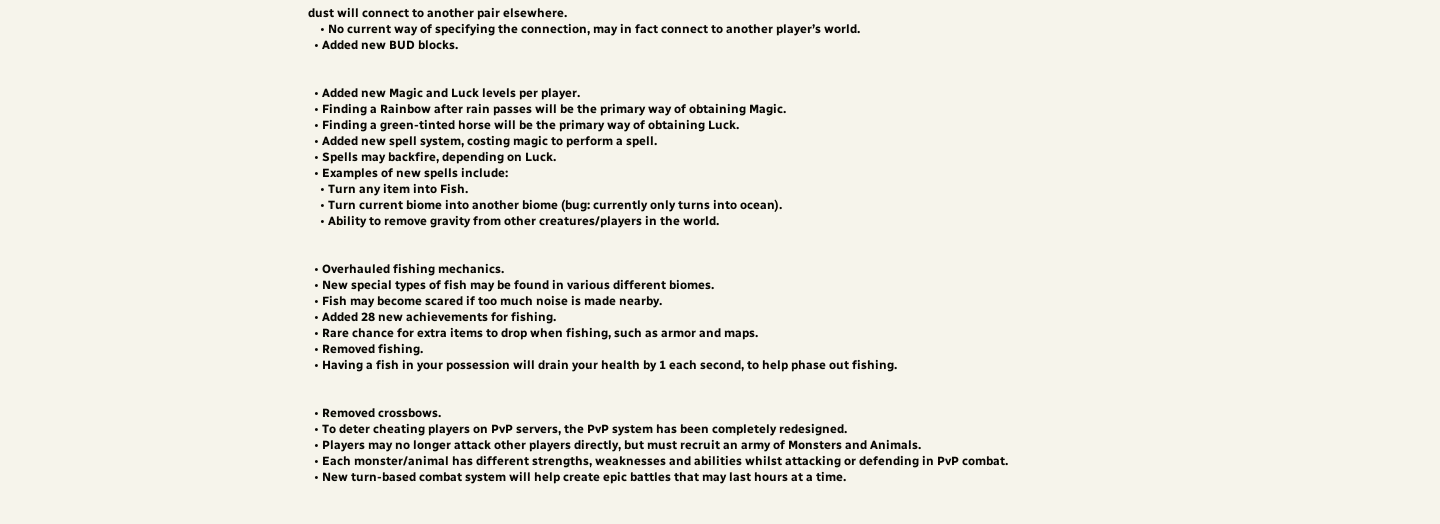dust will connect to another pair elsewhere.
    • No current way of specifying the connection, may in fact connect to another player’s world.
  • Added new BUD blocks.


  • Added new Magic and Luck levels per player.
  • Finding a Rainbow after rain passes will be the primary way of obtaining Magic.
  • Finding a green-tinted horse will be the primary way of obtaining Luck.
  • Added new spell system, costing magic to perform a spell.
  • Spells may backfire, depending on Luck.
  • Examples of new spells include:
    • Turn any item into Fish.
    • Turn current biome into another biome (bug: currently only turns into ocean).
    • Ability to remove gravity from other creatures/players in the world.


  • Overhauled fishing mechanics.
  • New special types of fish may be found in various different biomes.
  • Fish may become scared if too much noise is made nearby.
  • Added 28 new achievements for fishing.
  • Rare chance for extra items to drop when fishing, such as armor and maps.
  • Removed fishing.
  • Having a fish in your possession will drain your health by 1 each second, to help phase out fishing.


  • Removed crossbows.
  • To deter cheating players on PvP servers, the PvP system has been completely redesigned.
  • Players may no longer attack other players directly, but must recruit an army of Monsters and Animals.
  • Each monster/animal has different strengths, weaknesses and abilities whilst attacking or defending in PvP combat.
  • New turn-based combat system will help create epic battles that may last hours at a time.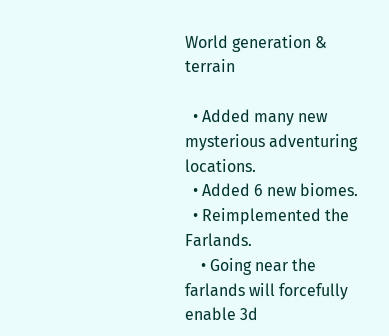World generation & terrain

  • Added many new mysterious adventuring locations.
  • Added 6 new biomes.
  • Reimplemented the Farlands.
    • Going near the farlands will forcefully enable 3d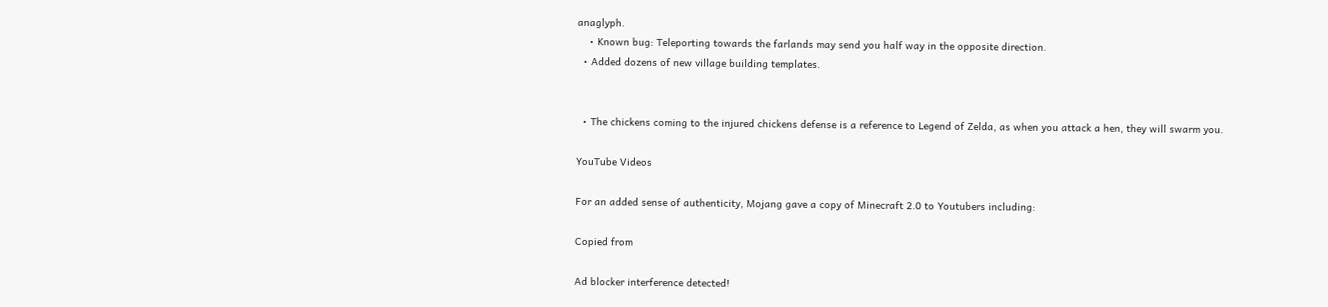anaglyph.
    • Known bug: Teleporting towards the farlands may send you half way in the opposite direction.
  • Added dozens of new village building templates.


  • The chickens coming to the injured chickens defense is a reference to Legend of Zelda, as when you attack a hen, they will swarm you.

YouTube Videos

For an added sense of authenticity, Mojang gave a copy of Minecraft 2.0 to Youtubers including:

Copied from

Ad blocker interference detected!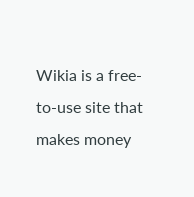Wikia is a free-to-use site that makes money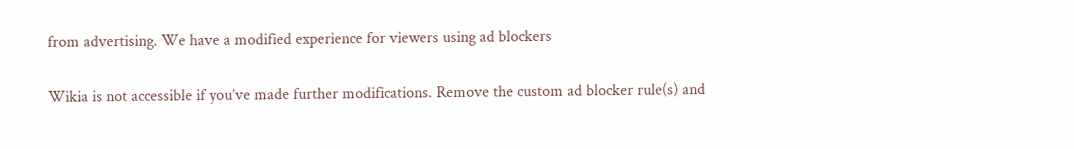from advertising. We have a modified experience for viewers using ad blockers

Wikia is not accessible if you’ve made further modifications. Remove the custom ad blocker rule(s) and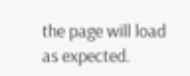the page will load as expected.